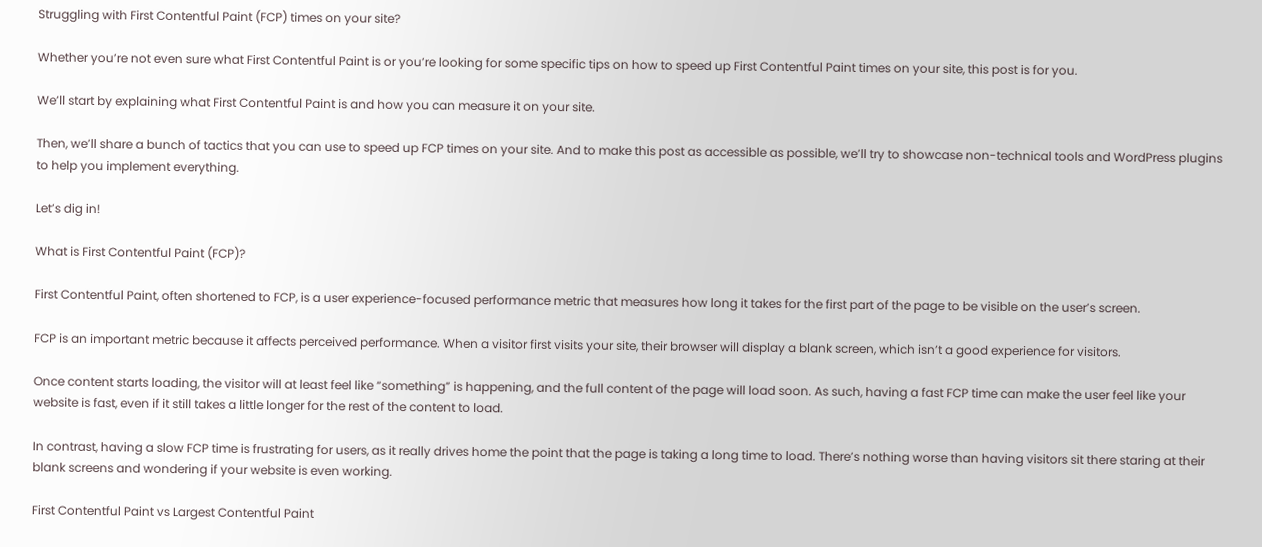Struggling with First Contentful Paint (FCP) times on your site?

Whether you’re not even sure what First Contentful Paint is or you’re looking for some specific tips on how to speed up First Contentful Paint times on your site, this post is for you.

We’ll start by explaining what First Contentful Paint is and how you can measure it on your site.

Then, we’ll share a bunch of tactics that you can use to speed up FCP times on your site. And to make this post as accessible as possible, we’ll try to showcase non-technical tools and WordPress plugins to help you implement everything.

Let’s dig in!

What is First Contentful Paint (FCP)?

First Contentful Paint, often shortened to FCP, is a user experience-focused performance metric that measures how long it takes for the first part of the page to be visible on the user’s screen.

FCP is an important metric because it affects perceived performance. When a visitor first visits your site, their browser will display a blank screen, which isn’t a good experience for visitors.

Once content starts loading, the visitor will at least feel like “something” is happening, and the full content of the page will load soon. As such, having a fast FCP time can make the user feel like your website is fast, even if it still takes a little longer for the rest of the content to load.

In contrast, having a slow FCP time is frustrating for users, as it really drives home the point that the page is taking a long time to load. There’s nothing worse than having visitors sit there staring at their blank screens and wondering if your website is even working.

First Contentful Paint vs Largest Contentful Paint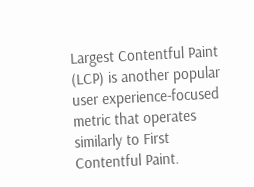Largest Contentful Paint (LCP) is another popular user experience-focused metric that operates similarly to First Contentful Paint.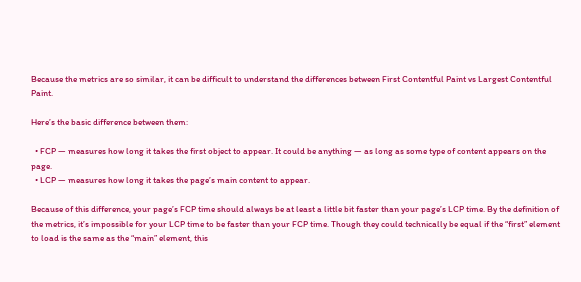Because the metrics are so similar, it can be difficult to understand the differences between First Contentful Paint vs Largest Contentful Paint.

Here’s the basic difference between them:

  • FCP — measures how long it takes the first object to appear. It could be anything — as long as some type of content appears on the page.
  • LCP — measures how long it takes the page’s main content to appear.

Because of this difference, your page’s FCP time should always be at least a little bit faster than your page’s LCP time. By the definition of the metrics, it’s impossible for your LCP time to be faster than your FCP time. Though they could technically be equal if the “first” element to load is the same as the “main” element, this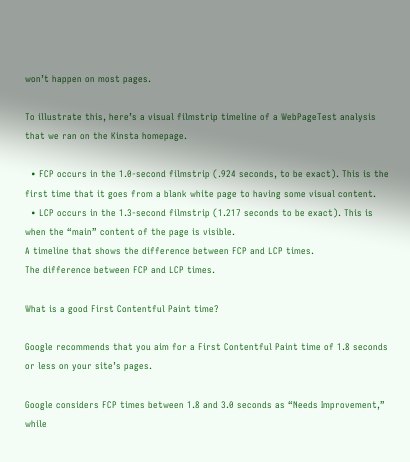won’t happen on most pages.

To illustrate this, here’s a visual filmstrip timeline of a WebPageTest analysis that we ran on the Kinsta homepage.

  • FCP occurs in the 1.0-second filmstrip (.924 seconds, to be exact). This is the first time that it goes from a blank white page to having some visual content.
  • LCP occurs in the 1.3-second filmstrip (1.217 seconds to be exact). This is when the “main” content of the page is visible.
A timeline that shows the difference between FCP and LCP times.
The difference between FCP and LCP times.

What is a good First Contentful Paint time?

Google recommends that you aim for a First Contentful Paint time of 1.8 seconds or less on your site’s pages.

Google considers FCP times between 1.8 and 3.0 seconds as “Needs Improvement,” while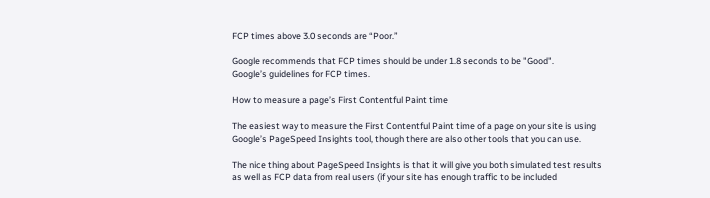FCP times above 3.0 seconds are “Poor.”

Google recommends that FCP times should be under 1.8 seconds to be "Good".
Google’s guidelines for FCP times.

How to measure a page’s First Contentful Paint time

The easiest way to measure the First Contentful Paint time of a page on your site is using Google’s PageSpeed Insights tool, though there are also other tools that you can use.

The nice thing about PageSpeed Insights is that it will give you both simulated test results as well as FCP data from real users (if your site has enough traffic to be included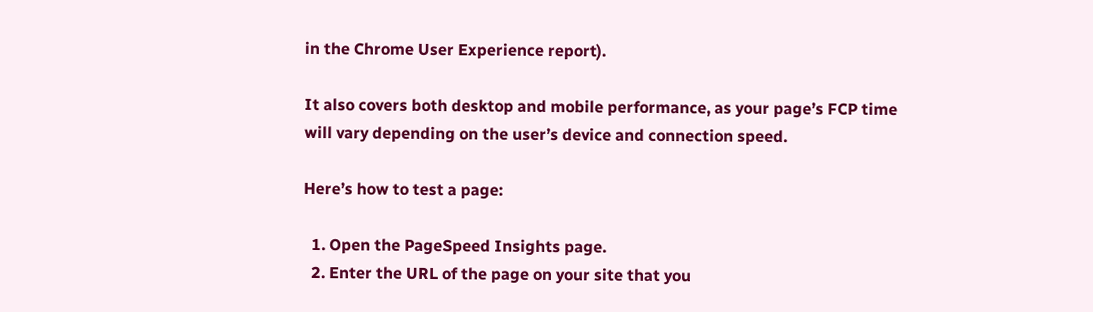in the Chrome User Experience report).

It also covers both desktop and mobile performance, as your page’s FCP time will vary depending on the user’s device and connection speed.

Here’s how to test a page:

  1. Open the PageSpeed Insights page.
  2. Enter the URL of the page on your site that you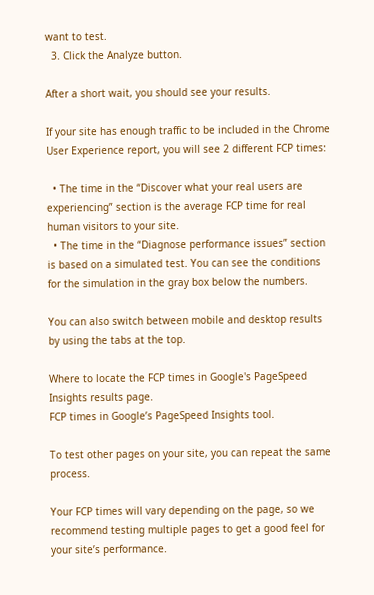want to test.
  3. Click the Analyze button.

After a short wait, you should see your results.

If your site has enough traffic to be included in the Chrome User Experience report, you will see 2 different FCP times:

  • The time in the “Discover what your real users are experiencing” section is the average FCP time for real human visitors to your site.
  • The time in the “Diagnose performance issues” section is based on a simulated test. You can see the conditions for the simulation in the gray box below the numbers.

You can also switch between mobile and desktop results by using the tabs at the top.

Where to locate the FCP times in Google's PageSpeed Insights results page.
FCP times in Google’s PageSpeed Insights tool.

To test other pages on your site, you can repeat the same process.

Your FCP times will vary depending on the page, so we recommend testing multiple pages to get a good feel for your site’s performance.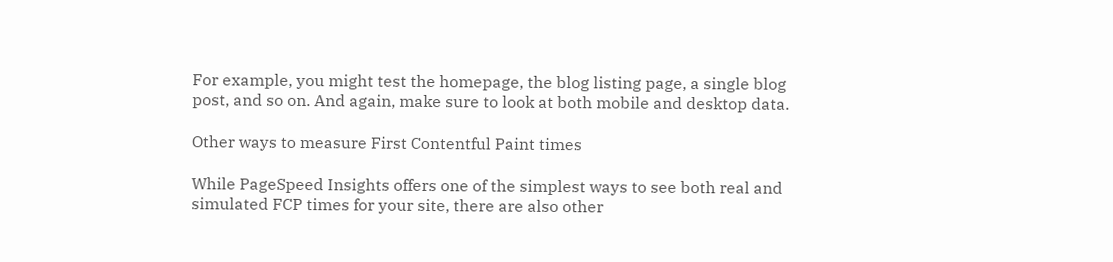For example, you might test the homepage, the blog listing page, a single blog post, and so on. And again, make sure to look at both mobile and desktop data.

Other ways to measure First Contentful Paint times

While PageSpeed Insights offers one of the simplest ways to see both real and simulated FCP times for your site, there are also other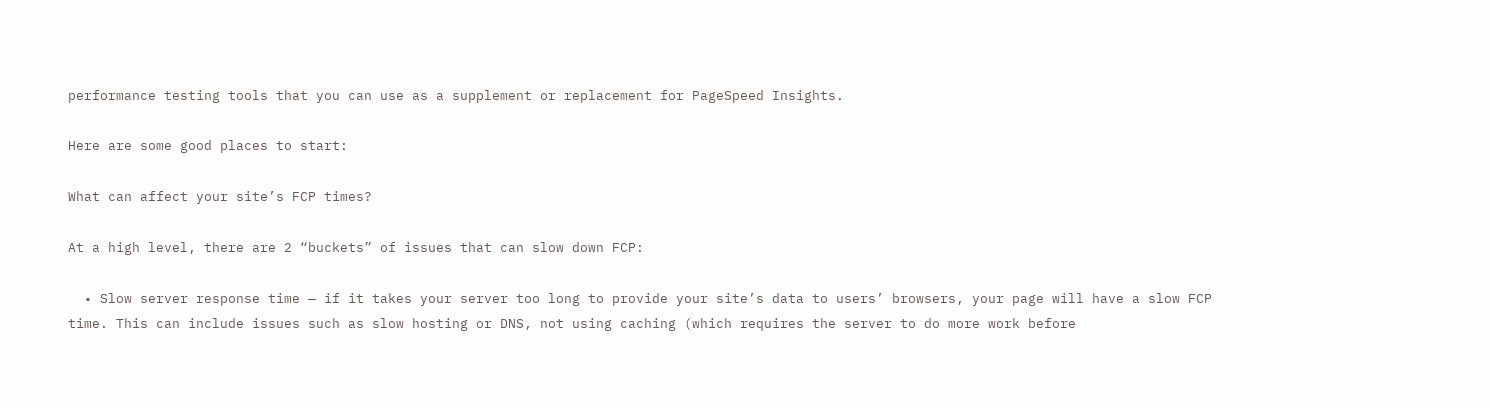performance testing tools that you can use as a supplement or replacement for PageSpeed Insights.

Here are some good places to start:

What can affect your site’s FCP times?

At a high level, there are 2 “buckets” of issues that can slow down FCP:

  • Slow server response time — if it takes your server too long to provide your site’s data to users’ browsers, your page will have a slow FCP time. This can include issues such as slow hosting or DNS, not using caching (which requires the server to do more work before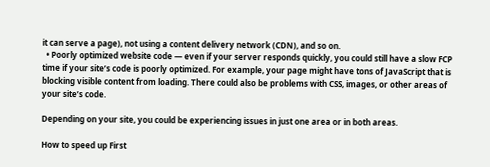it can serve a page), not using a content delivery network (CDN), and so on.
  • Poorly optimized website code — even if your server responds quickly, you could still have a slow FCP time if your site’s code is poorly optimized. For example, your page might have tons of JavaScript that is blocking visible content from loading. There could also be problems with CSS, images, or other areas of your site’s code.

Depending on your site, you could be experiencing issues in just one area or in both areas.

How to speed up First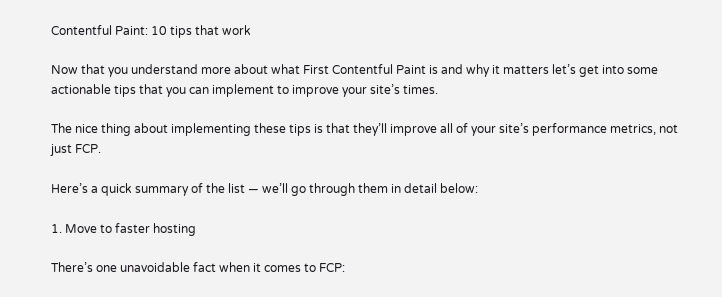Contentful Paint: 10 tips that work

Now that you understand more about what First Contentful Paint is and why it matters let’s get into some actionable tips that you can implement to improve your site’s times.

The nice thing about implementing these tips is that they’ll improve all of your site’s performance metrics, not just FCP.

Here’s a quick summary of the list — we’ll go through them in detail below:

1. Move to faster hosting

There’s one unavoidable fact when it comes to FCP: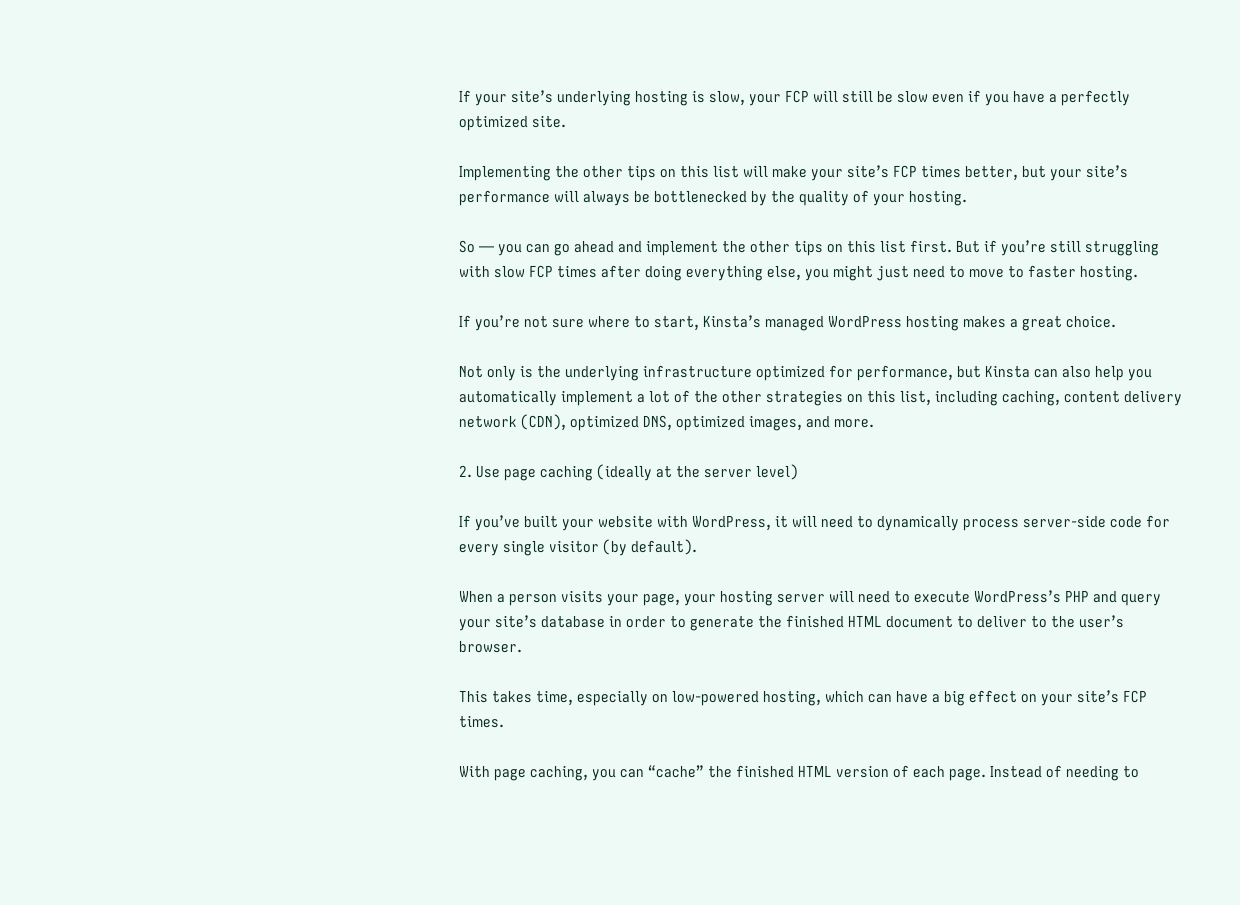If your site’s underlying hosting is slow, your FCP will still be slow even if you have a perfectly optimized site.

Implementing the other tips on this list will make your site’s FCP times better, but your site’s performance will always be bottlenecked by the quality of your hosting.

So — you can go ahead and implement the other tips on this list first. But if you’re still struggling with slow FCP times after doing everything else, you might just need to move to faster hosting.

If you’re not sure where to start, Kinsta’s managed WordPress hosting makes a great choice.

Not only is the underlying infrastructure optimized for performance, but Kinsta can also help you automatically implement a lot of the other strategies on this list, including caching, content delivery network (CDN), optimized DNS, optimized images, and more.

2. Use page caching (ideally at the server level)

If you’ve built your website with WordPress, it will need to dynamically process server-side code for every single visitor (by default).

When a person visits your page, your hosting server will need to execute WordPress’s PHP and query your site’s database in order to generate the finished HTML document to deliver to the user’s browser.

This takes time, especially on low-powered hosting, which can have a big effect on your site’s FCP times.

With page caching, you can “cache” the finished HTML version of each page. Instead of needing to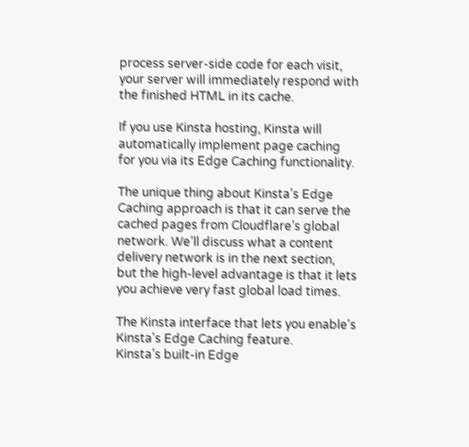process server-side code for each visit, your server will immediately respond with the finished HTML in its cache.

If you use Kinsta hosting, Kinsta will automatically implement page caching for you via its Edge Caching functionality.

The unique thing about Kinsta’s Edge Caching approach is that it can serve the cached pages from Cloudflare’s global network. We’ll discuss what a content delivery network is in the next section, but the high-level advantage is that it lets you achieve very fast global load times.

The Kinsta interface that lets you enable's Kinsta's Edge Caching feature.
Kinsta’s built-in Edge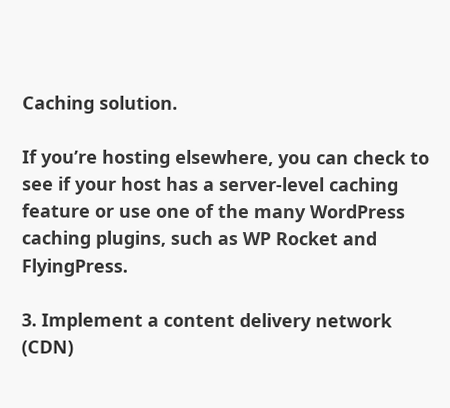Caching solution.

If you’re hosting elsewhere, you can check to see if your host has a server-level caching feature or use one of the many WordPress caching plugins, such as WP Rocket and FlyingPress.

3. Implement a content delivery network (CDN)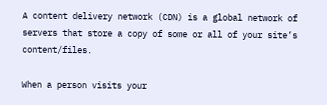A content delivery network (CDN) is a global network of servers that store a copy of some or all of your site’s content/files.

When a person visits your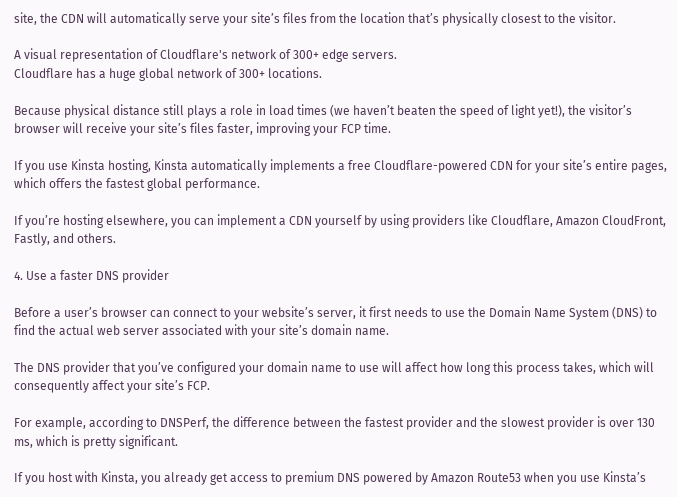site, the CDN will automatically serve your site’s files from the location that’s physically closest to the visitor.

A visual representation of Cloudflare's network of 300+ edge servers.
Cloudflare has a huge global network of 300+ locations.

Because physical distance still plays a role in load times (we haven’t beaten the speed of light yet!), the visitor’s browser will receive your site’s files faster, improving your FCP time.

If you use Kinsta hosting, Kinsta automatically implements a free Cloudflare-powered CDN for your site’s entire pages, which offers the fastest global performance.

If you’re hosting elsewhere, you can implement a CDN yourself by using providers like Cloudflare, Amazon CloudFront, Fastly, and others.

4. Use a faster DNS provider

Before a user’s browser can connect to your website’s server, it first needs to use the Domain Name System (DNS) to find the actual web server associated with your site’s domain name.

The DNS provider that you’ve configured your domain name to use will affect how long this process takes, which will consequently affect your site’s FCP.

For example, according to DNSPerf, the difference between the fastest provider and the slowest provider is over 130 ms, which is pretty significant.

If you host with Kinsta, you already get access to premium DNS powered by Amazon Route53 when you use Kinsta’s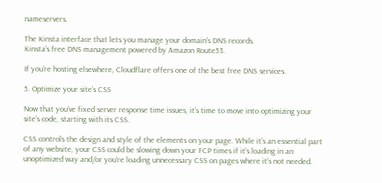nameservers.

The Kinsta interface that lets you manage your domain's DNS records.
Kinsta’s free DNS management powered by Amazon Route53.

If you’re hosting elsewhere, Cloudflare offers one of the best free DNS services.

5. Optimize your site’s CSS

Now that you’ve fixed server response time issues, it’s time to move into optimizing your site’s code, starting with its CSS.

CSS controls the design and style of the elements on your page. While it’s an essential part of any website, your CSS could be slowing down your FCP times if it’s loading in an unoptimized way and/or you’re loading unnecessary CSS on pages where it’s not needed.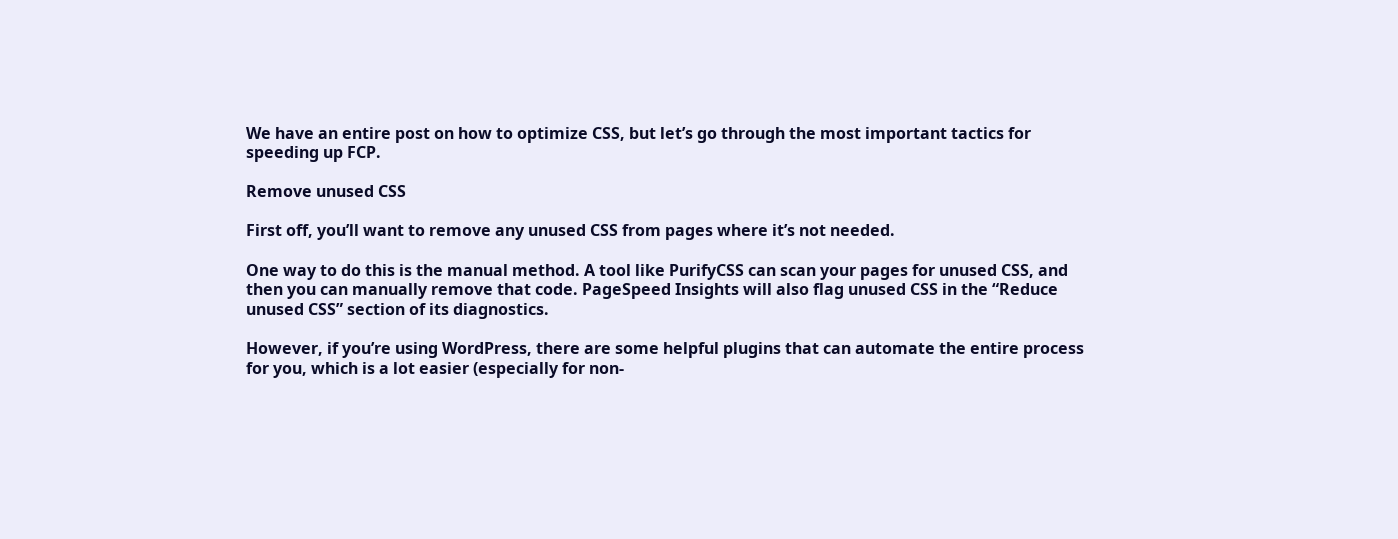We have an entire post on how to optimize CSS, but let’s go through the most important tactics for speeding up FCP.

Remove unused CSS

First off, you’ll want to remove any unused CSS from pages where it’s not needed.

One way to do this is the manual method. A tool like PurifyCSS can scan your pages for unused CSS, and then you can manually remove that code. PageSpeed Insights will also flag unused CSS in the “Reduce unused CSS” section of its diagnostics.

However, if you’re using WordPress, there are some helpful plugins that can automate the entire process for you, which is a lot easier (especially for non-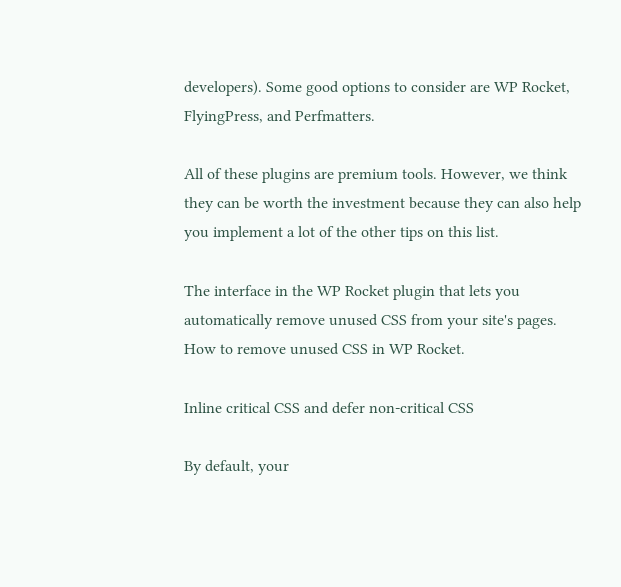developers). Some good options to consider are WP Rocket, FlyingPress, and Perfmatters.

All of these plugins are premium tools. However, we think they can be worth the investment because they can also help you implement a lot of the other tips on this list.

The interface in the WP Rocket plugin that lets you automatically remove unused CSS from your site's pages.
How to remove unused CSS in WP Rocket.

Inline critical CSS and defer non-critical CSS

By default, your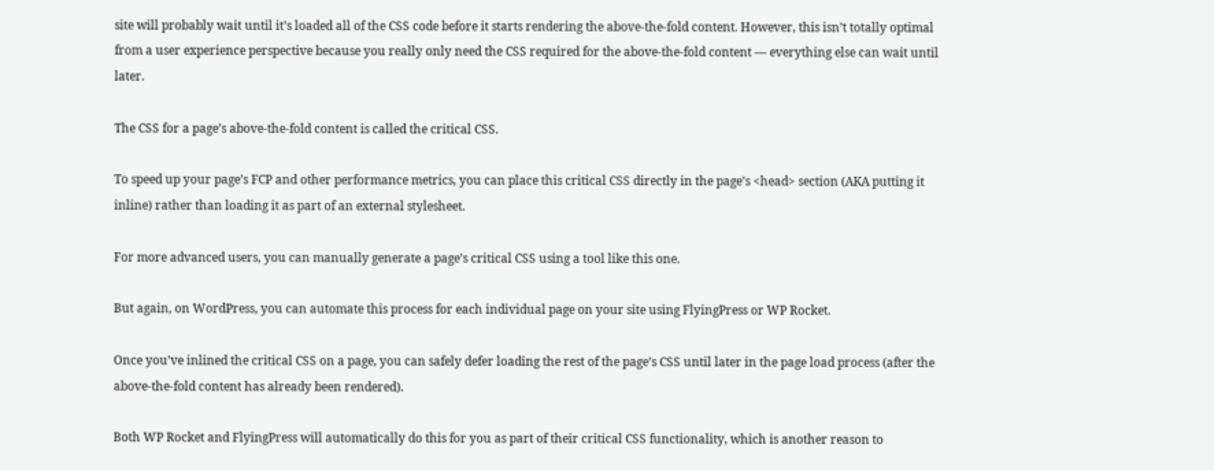site will probably wait until it’s loaded all of the CSS code before it starts rendering the above-the-fold content. However, this isn’t totally optimal from a user experience perspective because you really only need the CSS required for the above-the-fold content — everything else can wait until later.

The CSS for a page’s above-the-fold content is called the critical CSS.

To speed up your page’s FCP and other performance metrics, you can place this critical CSS directly in the page’s <head> section (AKA putting it inline) rather than loading it as part of an external stylesheet.

For more advanced users, you can manually generate a page’s critical CSS using a tool like this one.

But again, on WordPress, you can automate this process for each individual page on your site using FlyingPress or WP Rocket.

Once you’ve inlined the critical CSS on a page, you can safely defer loading the rest of the page’s CSS until later in the page load process (after the above-the-fold content has already been rendered).

Both WP Rocket and FlyingPress will automatically do this for you as part of their critical CSS functionality, which is another reason to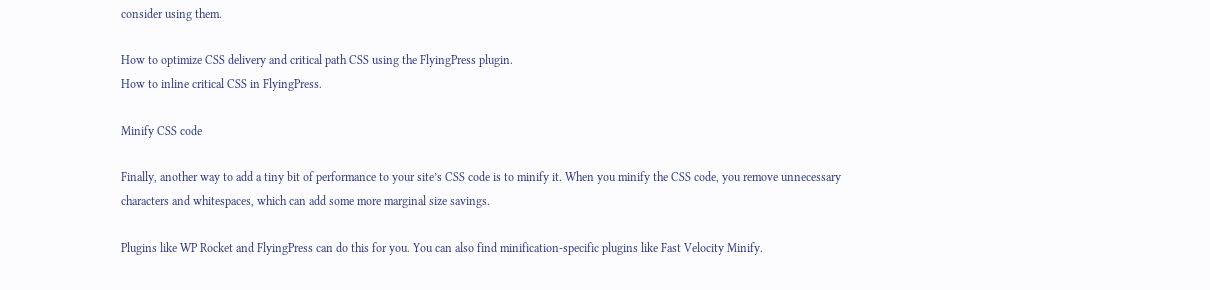consider using them.

How to optimize CSS delivery and critical path CSS using the FlyingPress plugin.
How to inline critical CSS in FlyingPress.

Minify CSS code

Finally, another way to add a tiny bit of performance to your site’s CSS code is to minify it. When you minify the CSS code, you remove unnecessary characters and whitespaces, which can add some more marginal size savings.

Plugins like WP Rocket and FlyingPress can do this for you. You can also find minification-specific plugins like Fast Velocity Minify.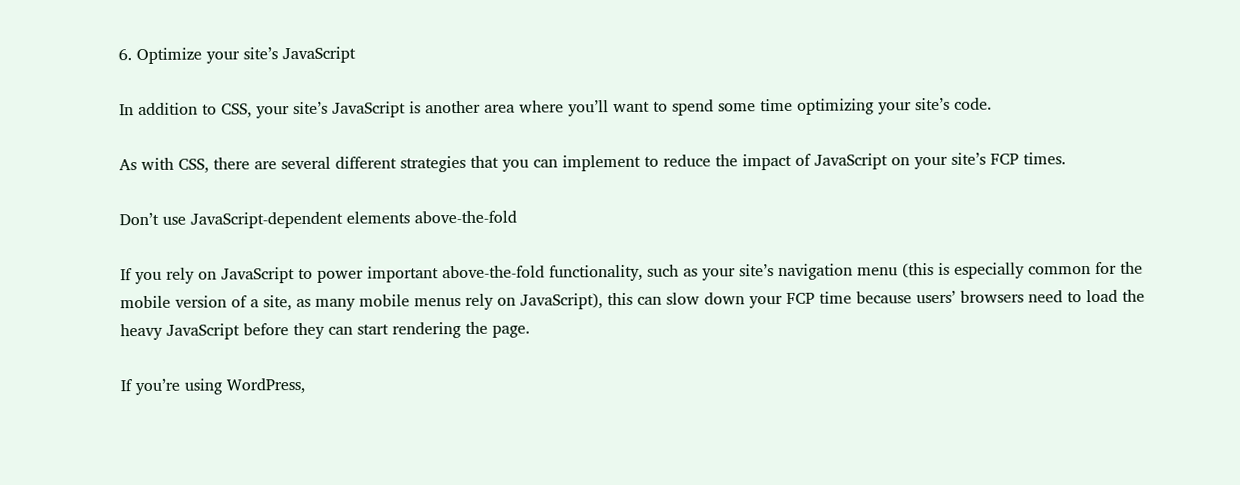6. Optimize your site’s JavaScript

In addition to CSS, your site’s JavaScript is another area where you’ll want to spend some time optimizing your site’s code.

As with CSS, there are several different strategies that you can implement to reduce the impact of JavaScript on your site’s FCP times.

Don’t use JavaScript-dependent elements above-the-fold

If you rely on JavaScript to power important above-the-fold functionality, such as your site’s navigation menu (this is especially common for the mobile version of a site, as many mobile menus rely on JavaScript), this can slow down your FCP time because users’ browsers need to load the heavy JavaScript before they can start rendering the page.

If you’re using WordPress,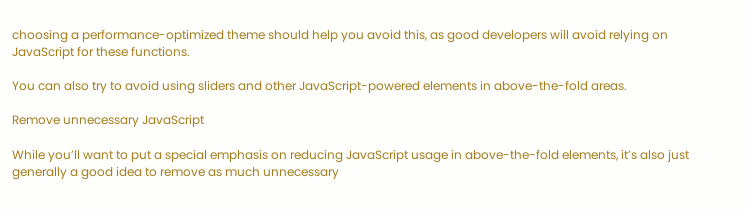choosing a performance-optimized theme should help you avoid this, as good developers will avoid relying on JavaScript for these functions.

You can also try to avoid using sliders and other JavaScript-powered elements in above-the-fold areas.

Remove unnecessary JavaScript

While you’ll want to put a special emphasis on reducing JavaScript usage in above-the-fold elements, it’s also just generally a good idea to remove as much unnecessary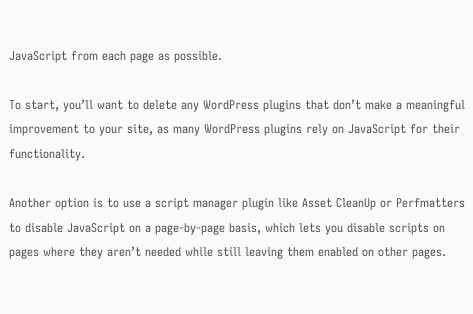JavaScript from each page as possible.

To start, you’ll want to delete any WordPress plugins that don’t make a meaningful improvement to your site, as many WordPress plugins rely on JavaScript for their functionality.

Another option is to use a script manager plugin like Asset CleanUp or Perfmatters to disable JavaScript on a page-by-page basis, which lets you disable scripts on pages where they aren’t needed while still leaving them enabled on other pages.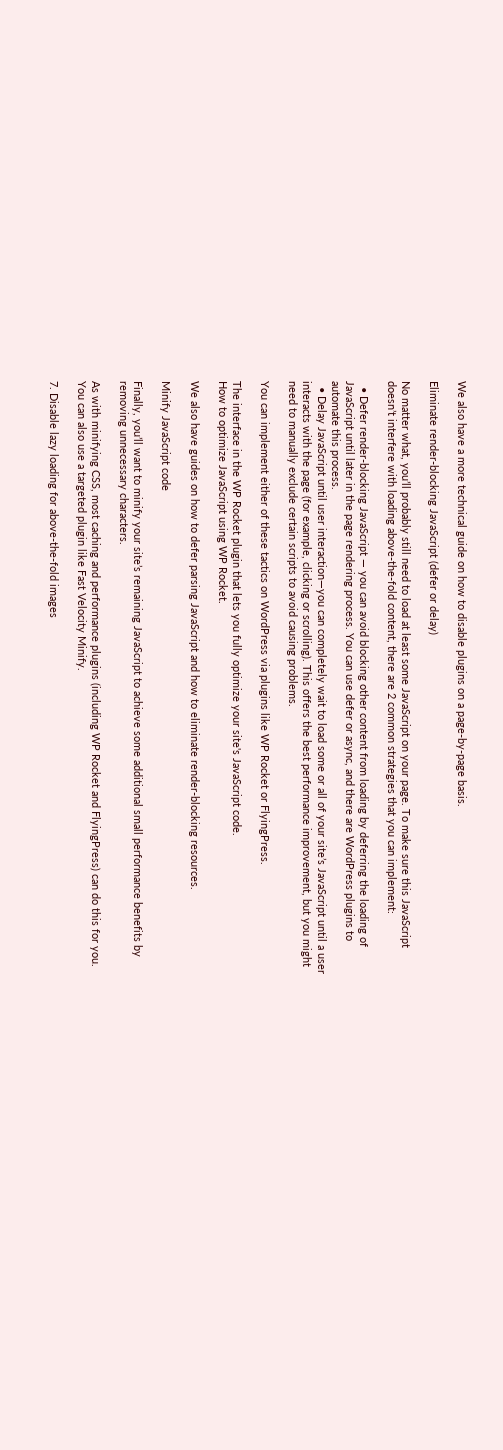We also have a more technical guide on how to disable plugins on a page-by-page basis.

Eliminate render-blocking JavaScript (defer or delay)

No matter what, you’ll probably still need to load at least some JavaScript on your page. To make sure this JavaScript doesn’t interfere with loading above-the-fold content, there are 2 common strategies that you can implement:

  • Defer render-blocking JavaScript — you can avoid blocking other content from loading by deferring the loading of JavaScript until later in the page rendering process. You can use defer or async, and there are WordPress plugins to automate this process.
  • Delay JavaScript until user interaction—you can completely wait to load some or all of your site’s JavaScript until a user interacts with the page (for example, clicking or scrolling). This offers the best performance improvement, but you might need to manually exclude certain scripts to avoid causing problems.

You can implement either of these tactics on WordPress via plugins like WP Rocket or FlyingPress.

The interface in the WP Rocket plugin that lets you fully optimize your site's JavaScript code.
How to optimize JavaScript using WP Rocket.

We also have guides on how to defer parsing JavaScript and how to eliminate render-blocking resources.

Minify JavaScript code

Finally, you’ll want to minify your site’s remaining JavaScript to achieve some additional small performance benefits by removing unnecessary characters.

As with minifying CSS, most caching and performance plugins (including WP Rocket and FlyingPress) can do this for you. You can also use a targeted plugin like Fast Velocity Minify.

7. Disable lazy loading for above-the-fold images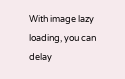With image lazy loading, you can delay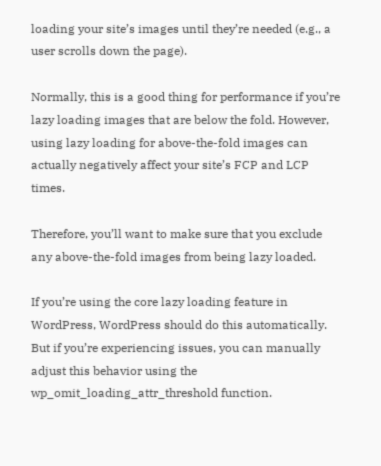loading your site’s images until they’re needed (e.g., a user scrolls down the page).

Normally, this is a good thing for performance if you’re lazy loading images that are below the fold. However, using lazy loading for above-the-fold images can actually negatively affect your site’s FCP and LCP times.

Therefore, you’ll want to make sure that you exclude any above-the-fold images from being lazy loaded.

If you’re using the core lazy loading feature in WordPress, WordPress should do this automatically. But if you’re experiencing issues, you can manually adjust this behavior using the wp_omit_loading_attr_threshold function.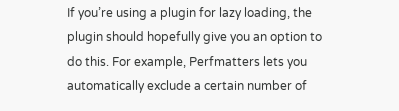If you’re using a plugin for lazy loading, the plugin should hopefully give you an option to do this. For example, Perfmatters lets you automatically exclude a certain number of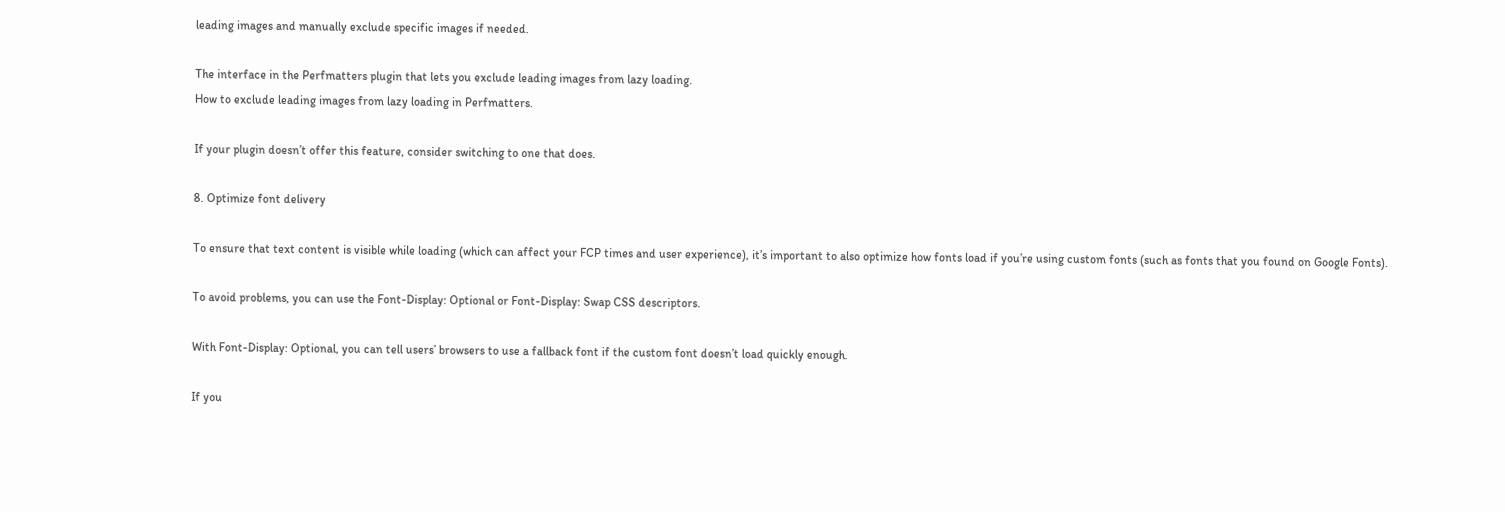leading images and manually exclude specific images if needed.

The interface in the Perfmatters plugin that lets you exclude leading images from lazy loading.
How to exclude leading images from lazy loading in Perfmatters.

If your plugin doesn’t offer this feature, consider switching to one that does.

8. Optimize font delivery

To ensure that text content is visible while loading (which can affect your FCP times and user experience), it’s important to also optimize how fonts load if you’re using custom fonts (such as fonts that you found on Google Fonts).

To avoid problems, you can use the Font-Display: Optional or Font-Display: Swap CSS descriptors.

With Font-Display: Optional, you can tell users’ browsers to use a fallback font if the custom font doesn’t load quickly enough.

If you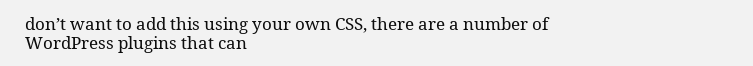don’t want to add this using your own CSS, there are a number of WordPress plugins that can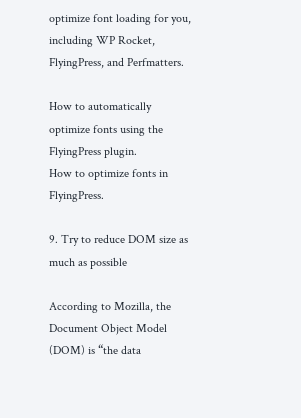optimize font loading for you, including WP Rocket, FlyingPress, and Perfmatters.

How to automatically optimize fonts using the FlyingPress plugin.
How to optimize fonts in FlyingPress.

9. Try to reduce DOM size as much as possible

According to Mozilla, the Document Object Model (DOM) is “the data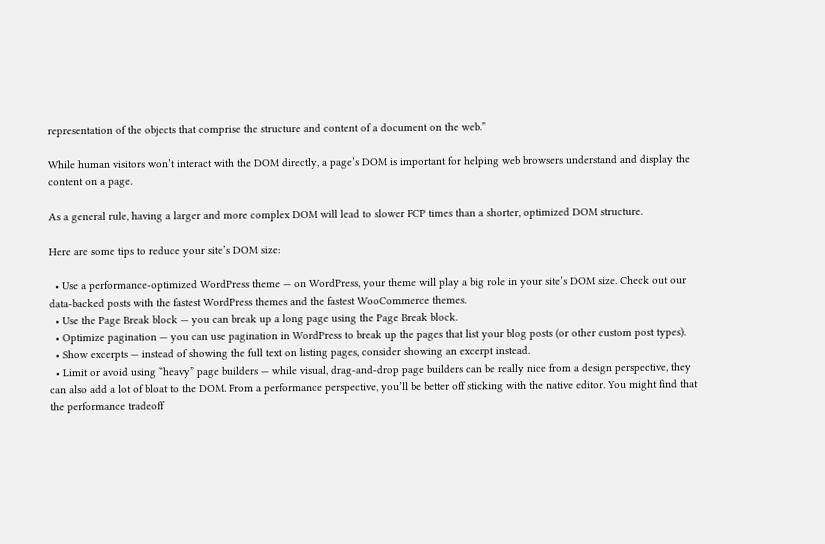representation of the objects that comprise the structure and content of a document on the web.”

While human visitors won’t interact with the DOM directly, a page’s DOM is important for helping web browsers understand and display the content on a page.

As a general rule, having a larger and more complex DOM will lead to slower FCP times than a shorter, optimized DOM structure.

Here are some tips to reduce your site’s DOM size:

  • Use a performance-optimized WordPress theme — on WordPress, your theme will play a big role in your site’s DOM size. Check out our data-backed posts with the fastest WordPress themes and the fastest WooCommerce themes.
  • Use the Page Break block — you can break up a long page using the Page Break block.
  • Optimize pagination — you can use pagination in WordPress to break up the pages that list your blog posts (or other custom post types).
  • Show excerpts — instead of showing the full text on listing pages, consider showing an excerpt instead.
  • Limit or avoid using “heavy” page builders — while visual, drag-and-drop page builders can be really nice from a design perspective, they can also add a lot of bloat to the DOM. From a performance perspective, you’ll be better off sticking with the native editor. You might find that the performance tradeoff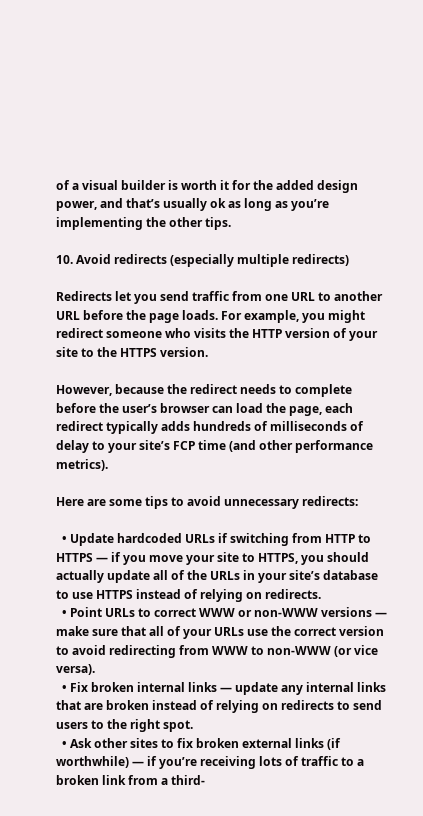of a visual builder is worth it for the added design power, and that’s usually ok as long as you’re implementing the other tips.

10. Avoid redirects (especially multiple redirects)

Redirects let you send traffic from one URL to another URL before the page loads. For example, you might redirect someone who visits the HTTP version of your site to the HTTPS version.

However, because the redirect needs to complete before the user’s browser can load the page, each redirect typically adds hundreds of milliseconds of delay to your site’s FCP time (and other performance metrics).

Here are some tips to avoid unnecessary redirects:

  • Update hardcoded URLs if switching from HTTP to HTTPS — if you move your site to HTTPS, you should actually update all of the URLs in your site’s database to use HTTPS instead of relying on redirects.
  • Point URLs to correct WWW or non-WWW versions — make sure that all of your URLs use the correct version to avoid redirecting from WWW to non-WWW (or vice versa).
  • Fix broken internal links — update any internal links that are broken instead of relying on redirects to send users to the right spot.
  • Ask other sites to fix broken external links (if worthwhile) — if you’re receiving lots of traffic to a broken link from a third-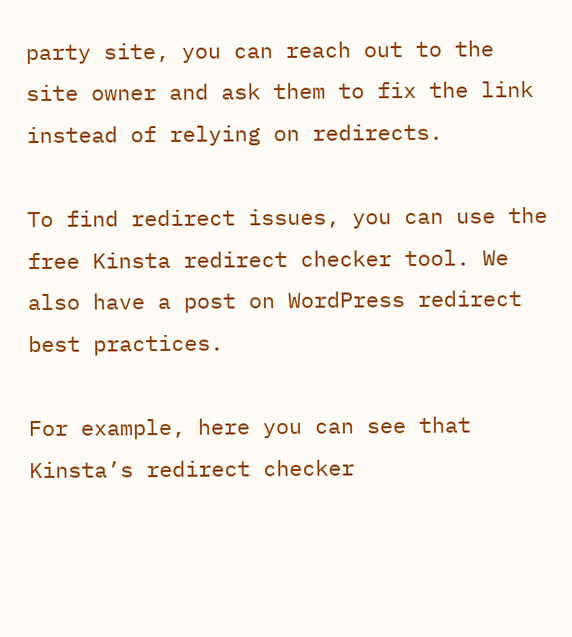party site, you can reach out to the site owner and ask them to fix the link instead of relying on redirects.

To find redirect issues, you can use the free Kinsta redirect checker tool. We also have a post on WordPress redirect best practices.

For example, here you can see that Kinsta’s redirect checker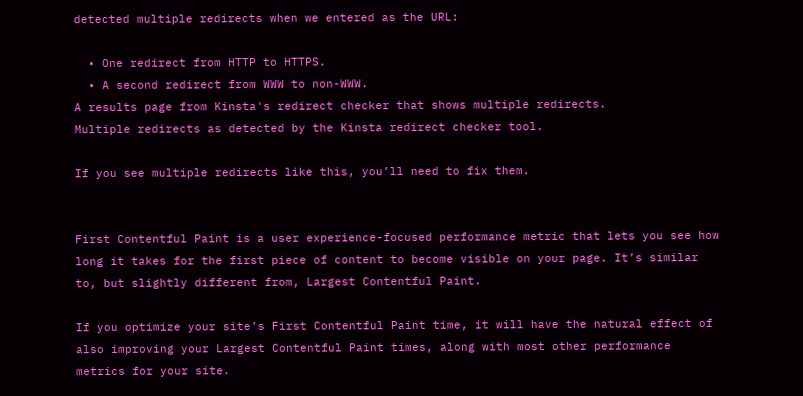detected multiple redirects when we entered as the URL:

  • One redirect from HTTP to HTTPS.
  • A second redirect from WWW to non-WWW.
A results page from Kinsta's redirect checker that shows multiple redirects.
Multiple redirects as detected by the Kinsta redirect checker tool.

If you see multiple redirects like this, you’ll need to fix them.


First Contentful Paint is a user experience-focused performance metric that lets you see how long it takes for the first piece of content to become visible on your page. It’s similar to, but slightly different from, Largest Contentful Paint.

If you optimize your site’s First Contentful Paint time, it will have the natural effect of also improving your Largest Contentful Paint times, along with most other performance metrics for your site.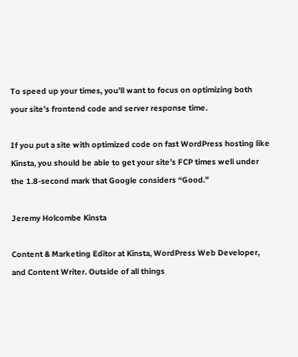To speed up your times, you’ll want to focus on optimizing both your site’s frontend code and server response time.

If you put a site with optimized code on fast WordPress hosting like Kinsta, you should be able to get your site’s FCP times well under the 1.8-second mark that Google considers “Good.”

Jeremy Holcombe Kinsta

Content & Marketing Editor at Kinsta, WordPress Web Developer, and Content Writer. Outside of all things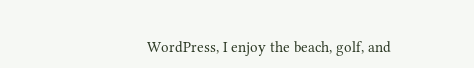WordPress, I enjoy the beach, golf, and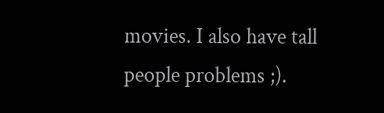movies. I also have tall people problems ;).